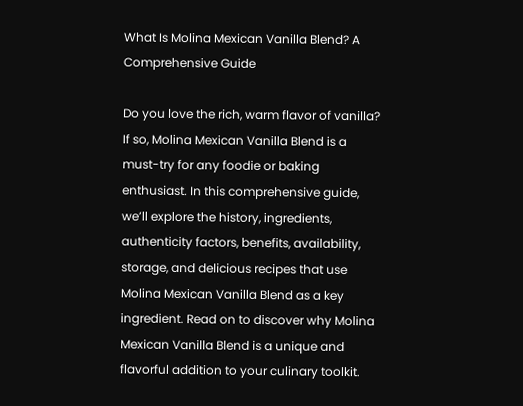What Is Molina Mexican Vanilla Blend? A Comprehensive Guide

Do you love the rich, warm flavor of vanilla? If so, Molina Mexican Vanilla Blend is a must-try for any foodie or baking enthusiast. In this comprehensive guide, we’ll explore the history, ingredients, authenticity factors, benefits, availability, storage, and delicious recipes that use Molina Mexican Vanilla Blend as a key ingredient. Read on to discover why Molina Mexican Vanilla Blend is a unique and flavorful addition to your culinary toolkit.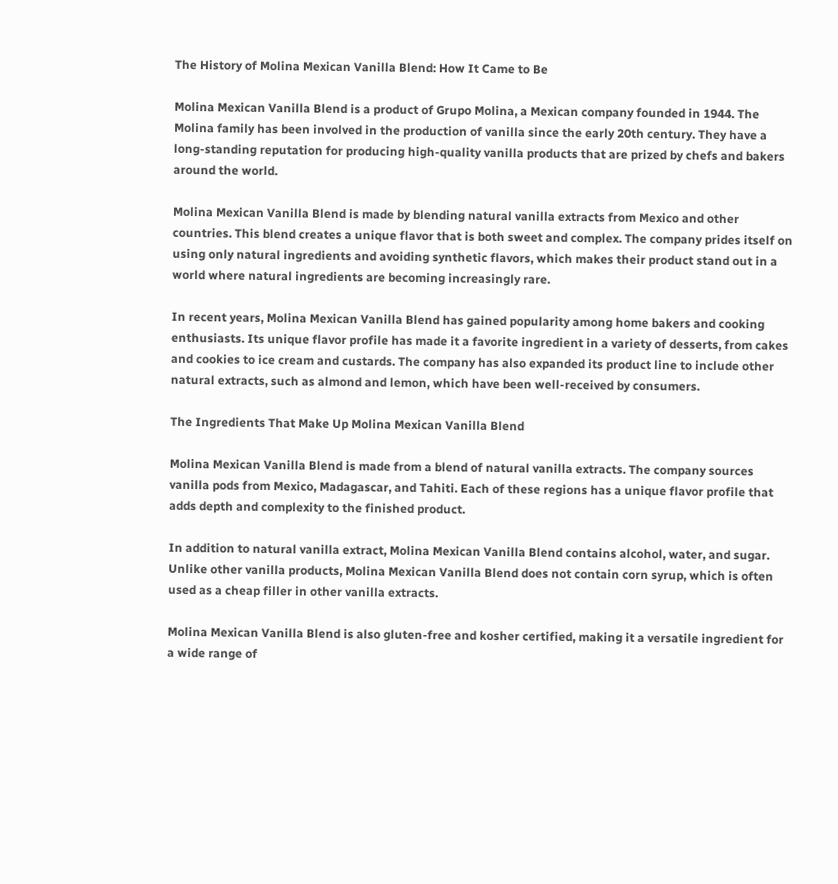The History of Molina Mexican Vanilla Blend: How It Came to Be

Molina Mexican Vanilla Blend is a product of Grupo Molina, a Mexican company founded in 1944. The Molina family has been involved in the production of vanilla since the early 20th century. They have a long-standing reputation for producing high-quality vanilla products that are prized by chefs and bakers around the world.

Molina Mexican Vanilla Blend is made by blending natural vanilla extracts from Mexico and other countries. This blend creates a unique flavor that is both sweet and complex. The company prides itself on using only natural ingredients and avoiding synthetic flavors, which makes their product stand out in a world where natural ingredients are becoming increasingly rare.

In recent years, Molina Mexican Vanilla Blend has gained popularity among home bakers and cooking enthusiasts. Its unique flavor profile has made it a favorite ingredient in a variety of desserts, from cakes and cookies to ice cream and custards. The company has also expanded its product line to include other natural extracts, such as almond and lemon, which have been well-received by consumers.

The Ingredients That Make Up Molina Mexican Vanilla Blend

Molina Mexican Vanilla Blend is made from a blend of natural vanilla extracts. The company sources vanilla pods from Mexico, Madagascar, and Tahiti. Each of these regions has a unique flavor profile that adds depth and complexity to the finished product.

In addition to natural vanilla extract, Molina Mexican Vanilla Blend contains alcohol, water, and sugar. Unlike other vanilla products, Molina Mexican Vanilla Blend does not contain corn syrup, which is often used as a cheap filler in other vanilla extracts.

Molina Mexican Vanilla Blend is also gluten-free and kosher certified, making it a versatile ingredient for a wide range of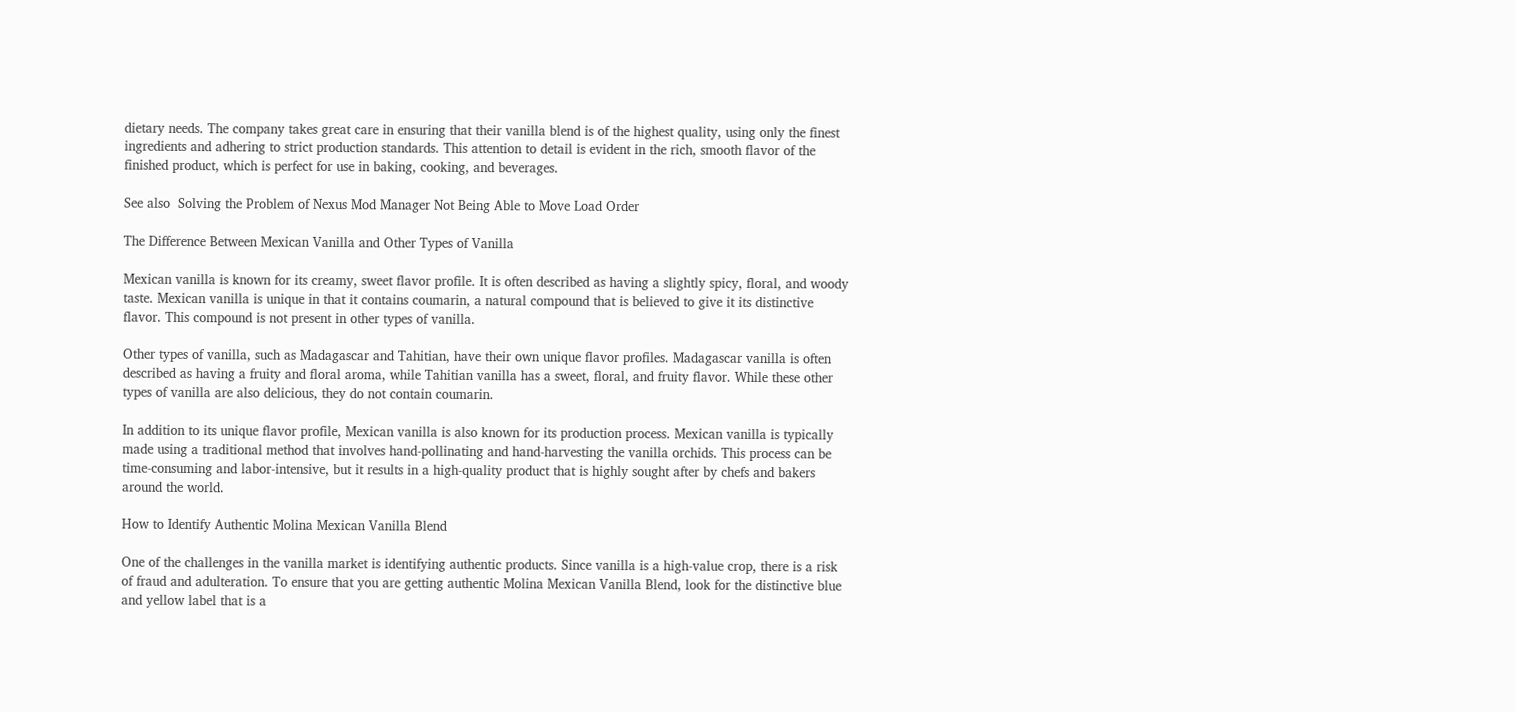dietary needs. The company takes great care in ensuring that their vanilla blend is of the highest quality, using only the finest ingredients and adhering to strict production standards. This attention to detail is evident in the rich, smooth flavor of the finished product, which is perfect for use in baking, cooking, and beverages.

See also  Solving the Problem of Nexus Mod Manager Not Being Able to Move Load Order

The Difference Between Mexican Vanilla and Other Types of Vanilla

Mexican vanilla is known for its creamy, sweet flavor profile. It is often described as having a slightly spicy, floral, and woody taste. Mexican vanilla is unique in that it contains coumarin, a natural compound that is believed to give it its distinctive flavor. This compound is not present in other types of vanilla.

Other types of vanilla, such as Madagascar and Tahitian, have their own unique flavor profiles. Madagascar vanilla is often described as having a fruity and floral aroma, while Tahitian vanilla has a sweet, floral, and fruity flavor. While these other types of vanilla are also delicious, they do not contain coumarin.

In addition to its unique flavor profile, Mexican vanilla is also known for its production process. Mexican vanilla is typically made using a traditional method that involves hand-pollinating and hand-harvesting the vanilla orchids. This process can be time-consuming and labor-intensive, but it results in a high-quality product that is highly sought after by chefs and bakers around the world.

How to Identify Authentic Molina Mexican Vanilla Blend

One of the challenges in the vanilla market is identifying authentic products. Since vanilla is a high-value crop, there is a risk of fraud and adulteration. To ensure that you are getting authentic Molina Mexican Vanilla Blend, look for the distinctive blue and yellow label that is a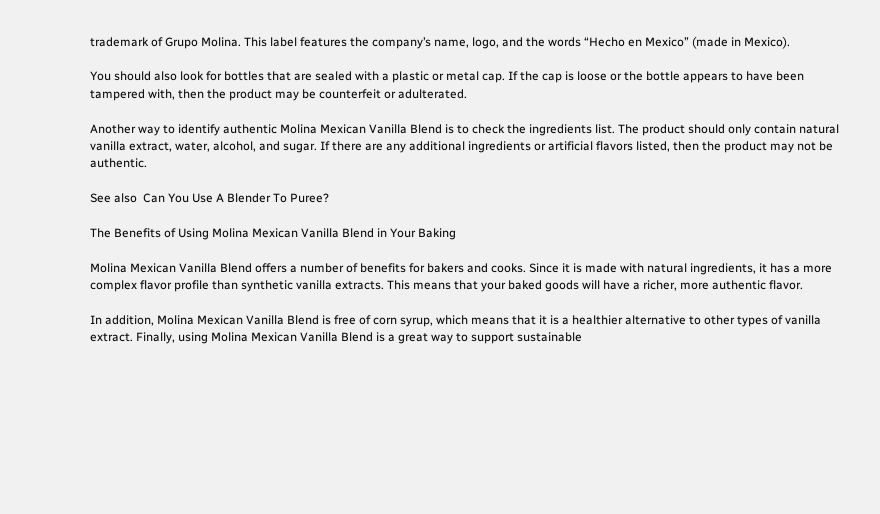trademark of Grupo Molina. This label features the company’s name, logo, and the words “Hecho en Mexico” (made in Mexico).

You should also look for bottles that are sealed with a plastic or metal cap. If the cap is loose or the bottle appears to have been tampered with, then the product may be counterfeit or adulterated.

Another way to identify authentic Molina Mexican Vanilla Blend is to check the ingredients list. The product should only contain natural vanilla extract, water, alcohol, and sugar. If there are any additional ingredients or artificial flavors listed, then the product may not be authentic.

See also  Can You Use A Blender To Puree?

The Benefits of Using Molina Mexican Vanilla Blend in Your Baking

Molina Mexican Vanilla Blend offers a number of benefits for bakers and cooks. Since it is made with natural ingredients, it has a more complex flavor profile than synthetic vanilla extracts. This means that your baked goods will have a richer, more authentic flavor.

In addition, Molina Mexican Vanilla Blend is free of corn syrup, which means that it is a healthier alternative to other types of vanilla extract. Finally, using Molina Mexican Vanilla Blend is a great way to support sustainable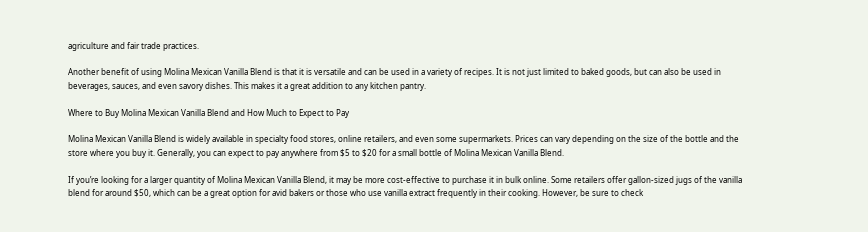agriculture and fair trade practices.

Another benefit of using Molina Mexican Vanilla Blend is that it is versatile and can be used in a variety of recipes. It is not just limited to baked goods, but can also be used in beverages, sauces, and even savory dishes. This makes it a great addition to any kitchen pantry.

Where to Buy Molina Mexican Vanilla Blend and How Much to Expect to Pay

Molina Mexican Vanilla Blend is widely available in specialty food stores, online retailers, and even some supermarkets. Prices can vary depending on the size of the bottle and the store where you buy it. Generally, you can expect to pay anywhere from $5 to $20 for a small bottle of Molina Mexican Vanilla Blend.

If you’re looking for a larger quantity of Molina Mexican Vanilla Blend, it may be more cost-effective to purchase it in bulk online. Some retailers offer gallon-sized jugs of the vanilla blend for around $50, which can be a great option for avid bakers or those who use vanilla extract frequently in their cooking. However, be sure to check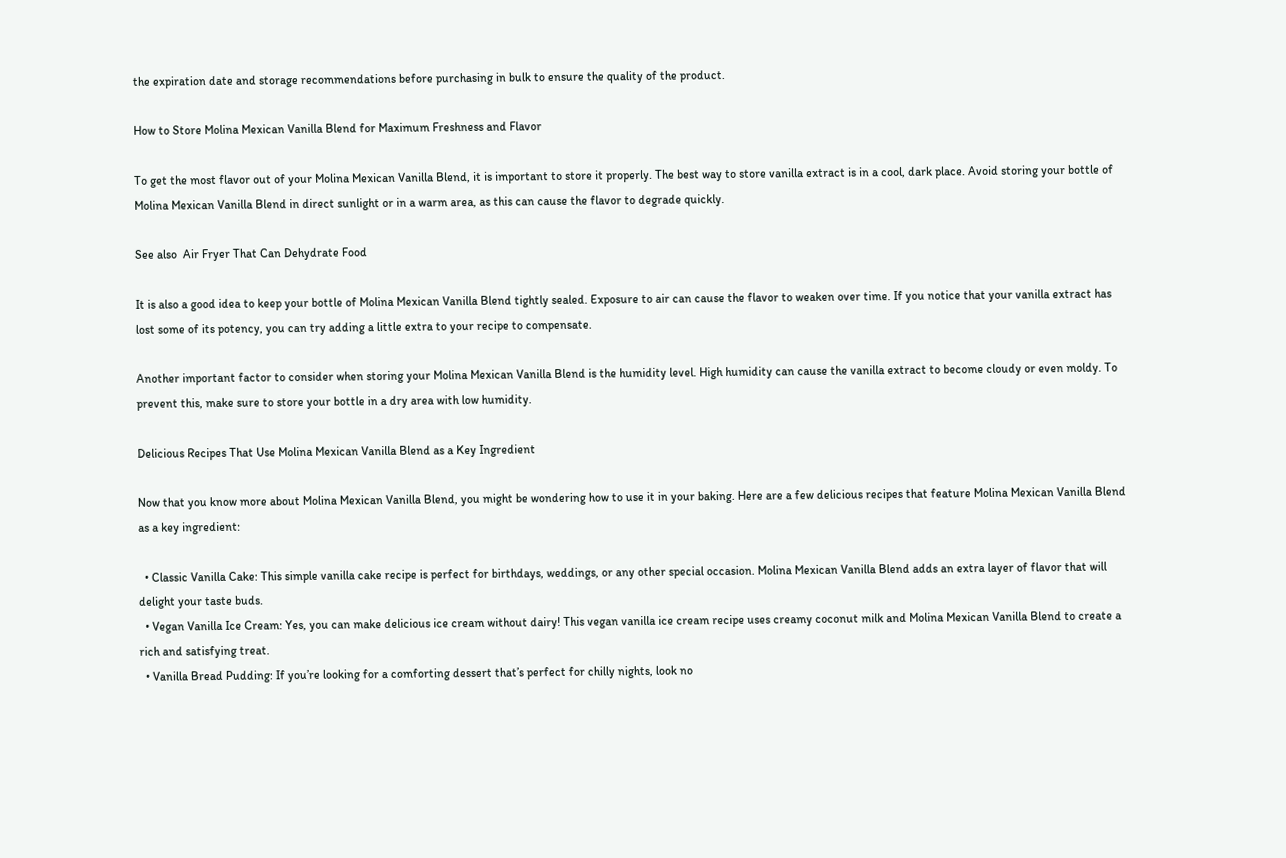the expiration date and storage recommendations before purchasing in bulk to ensure the quality of the product.

How to Store Molina Mexican Vanilla Blend for Maximum Freshness and Flavor

To get the most flavor out of your Molina Mexican Vanilla Blend, it is important to store it properly. The best way to store vanilla extract is in a cool, dark place. Avoid storing your bottle of Molina Mexican Vanilla Blend in direct sunlight or in a warm area, as this can cause the flavor to degrade quickly.

See also  Air Fryer That Can Dehydrate Food

It is also a good idea to keep your bottle of Molina Mexican Vanilla Blend tightly sealed. Exposure to air can cause the flavor to weaken over time. If you notice that your vanilla extract has lost some of its potency, you can try adding a little extra to your recipe to compensate.

Another important factor to consider when storing your Molina Mexican Vanilla Blend is the humidity level. High humidity can cause the vanilla extract to become cloudy or even moldy. To prevent this, make sure to store your bottle in a dry area with low humidity.

Delicious Recipes That Use Molina Mexican Vanilla Blend as a Key Ingredient

Now that you know more about Molina Mexican Vanilla Blend, you might be wondering how to use it in your baking. Here are a few delicious recipes that feature Molina Mexican Vanilla Blend as a key ingredient:

  • Classic Vanilla Cake: This simple vanilla cake recipe is perfect for birthdays, weddings, or any other special occasion. Molina Mexican Vanilla Blend adds an extra layer of flavor that will delight your taste buds.
  • Vegan Vanilla Ice Cream: Yes, you can make delicious ice cream without dairy! This vegan vanilla ice cream recipe uses creamy coconut milk and Molina Mexican Vanilla Blend to create a rich and satisfying treat.
  • Vanilla Bread Pudding: If you’re looking for a comforting dessert that’s perfect for chilly nights, look no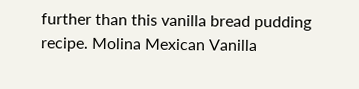further than this vanilla bread pudding recipe. Molina Mexican Vanilla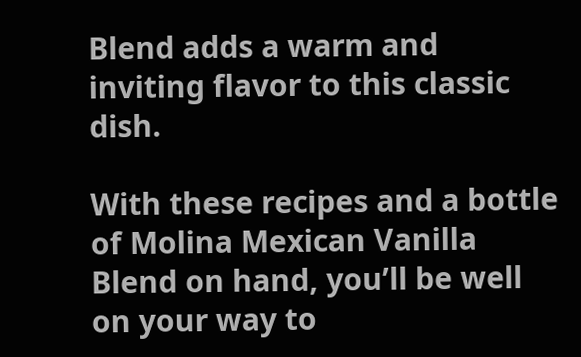Blend adds a warm and inviting flavor to this classic dish.

With these recipes and a bottle of Molina Mexican Vanilla Blend on hand, you’ll be well on your way to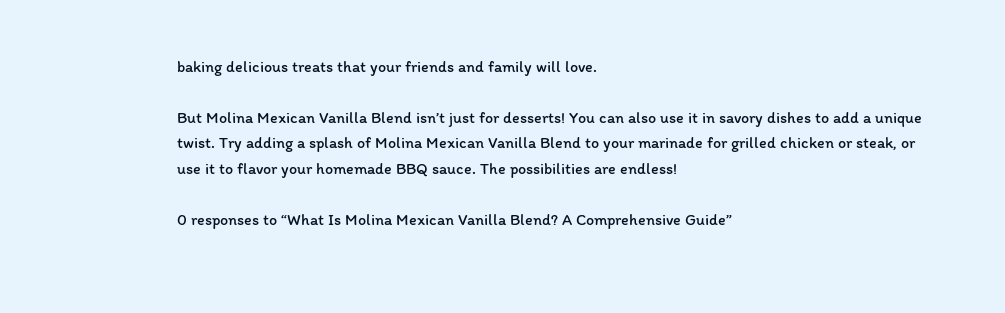baking delicious treats that your friends and family will love.

But Molina Mexican Vanilla Blend isn’t just for desserts! You can also use it in savory dishes to add a unique twist. Try adding a splash of Molina Mexican Vanilla Blend to your marinade for grilled chicken or steak, or use it to flavor your homemade BBQ sauce. The possibilities are endless!

0 responses to “What Is Molina Mexican Vanilla Blend? A Comprehensive Guide”